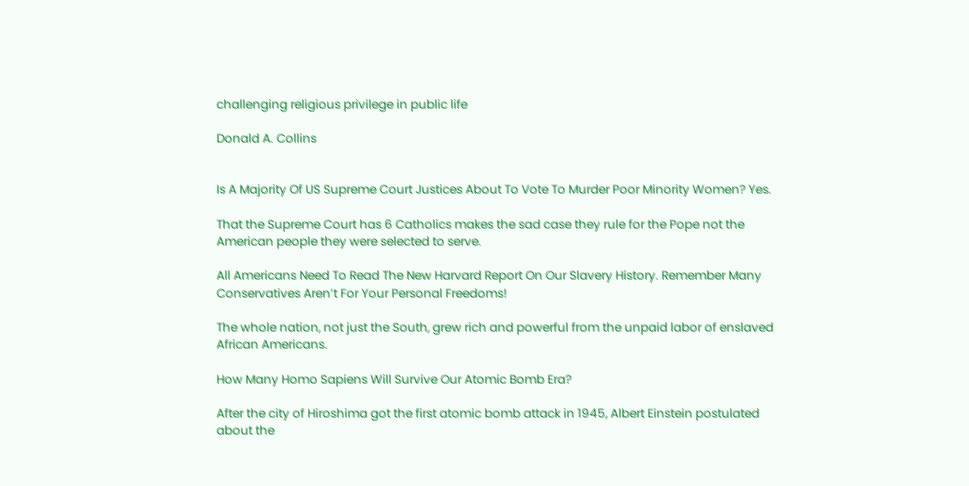challenging religious privilege in public life

Donald A. Collins


Is A Majority Of US Supreme Court Justices About To Vote To Murder Poor Minority Women? Yes.

That the Supreme Court has 6 Catholics makes the sad case they rule for the Pope not the American people they were selected to serve.

All Americans Need To Read The New Harvard Report On Our Slavery History. Remember Many Conservatives Aren’t For Your Personal Freedoms!

The whole nation, not just the South, grew rich and powerful from the unpaid labor of enslaved African Americans.

How Many Homo Sapiens Will Survive Our Atomic Bomb Era?

After the city of Hiroshima got the first atomic bomb attack in 1945, Albert Einstein postulated about the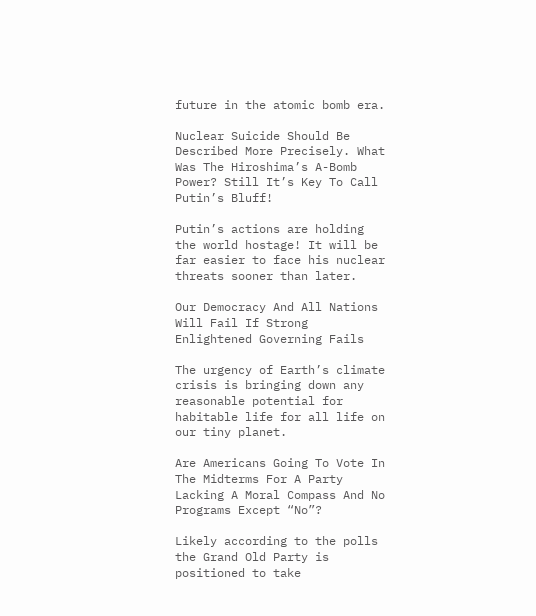future in the atomic bomb era.

Nuclear Suicide Should Be Described More Precisely. What Was The Hiroshima’s A-Bomb Power? Still It’s Key To Call Putin’s Bluff!

Putin’s actions are holding the world hostage! It will be far easier to face his nuclear threats sooner than later.

Our Democracy And All Nations Will Fail If Strong Enlightened Governing Fails

The urgency of Earth’s climate crisis is bringing down any reasonable potential for habitable life for all life on our tiny planet.

Are Americans Going To Vote In The Midterms For A Party Lacking A Moral Compass And No Programs Except “No”?

Likely according to the polls the Grand Old Party is positioned to take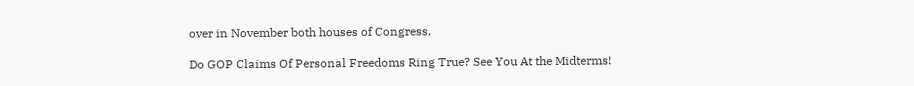over in November both houses of Congress.

Do GOP Claims Of Personal Freedoms Ring True? See You At the Midterms!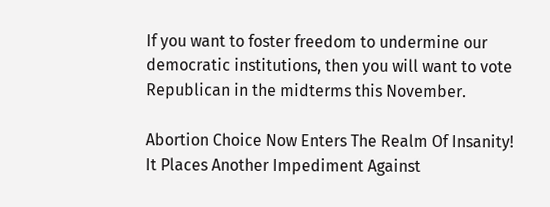If you want to foster freedom to undermine our democratic institutions, then you will want to vote Republican in the midterms this November.

Abortion Choice Now Enters The Realm Of Insanity! It Places Another Impediment Against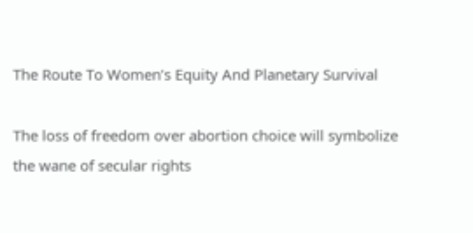The Route To Women’s Equity And Planetary Survival

The loss of freedom over abortion choice will symbolize the wane of secular rights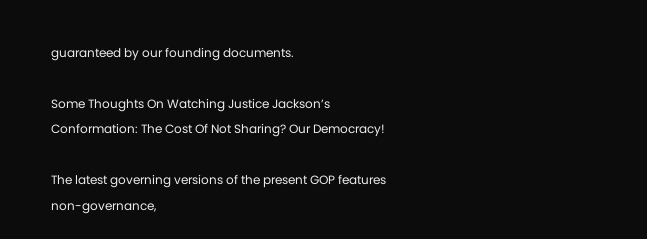guaranteed by our founding documents.

Some Thoughts On Watching Justice Jackson’s Conformation: The Cost Of Not Sharing? Our Democracy!

The latest governing versions of the present GOP features non-governance,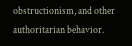obstructionism, and other authoritarian behavior.